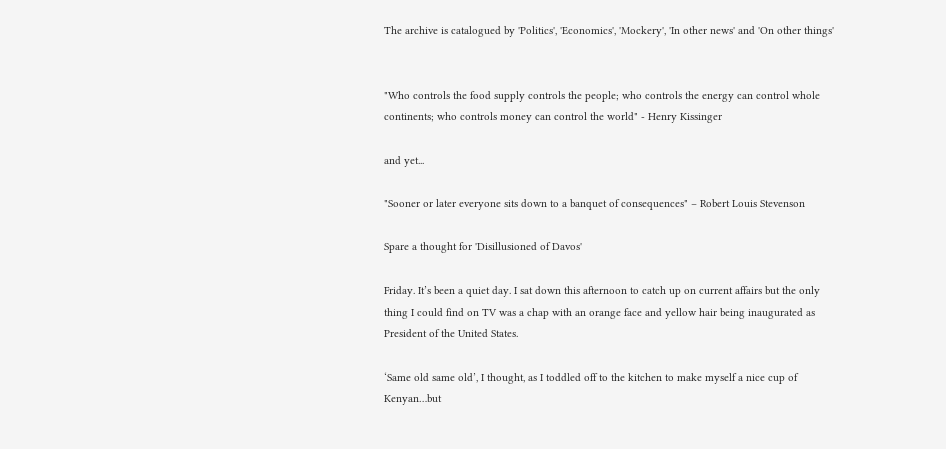The archive is catalogued by 'Politics', 'Economics', 'Mockery', 'In other news' and 'On other things'


"Who controls the food supply controls the people; who controls the energy can control whole continents; who controls money can control the world" - Henry Kissinger

and yet...

"Sooner or later everyone sits down to a banquet of consequences" – Robert Louis Stevenson

Spare a thought for 'Disillusioned of Davos'

Friday. It’s been a quiet day. I sat down this afternoon to catch up on current affairs but the only thing I could find on TV was a chap with an orange face and yellow hair being inaugurated as President of the United States.

‘Same old same old’, I thought, as I toddled off to the kitchen to make myself a nice cup of Kenyan…but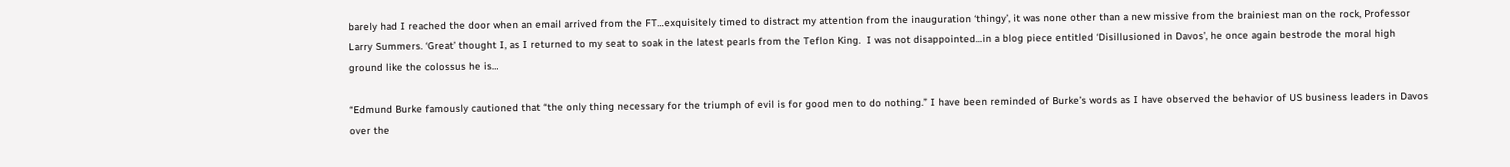barely had I reached the door when an email arrived from the FT…exquisitely timed to distract my attention from the inauguration ‘thingy’, it was none other than a new missive from the brainiest man on the rock, Professor Larry Summers. ‘Great’ thought I, as I returned to my seat to soak in the latest pearls from the Teflon King.  I was not disappointed…in a blog piece entitled ‘Disillusioned in Davos’, he once again bestrode the moral high ground like the colossus he is…

“Edmund Burke famously cautioned that “the only thing necessary for the triumph of evil is for good men to do nothing.” I have been reminded of Burke’s words as I have observed the behavior of US business leaders in Davos over the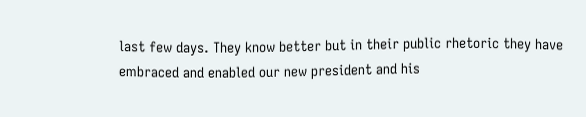last few days. They know better but in their public rhetoric they have embraced and enabled our new president and his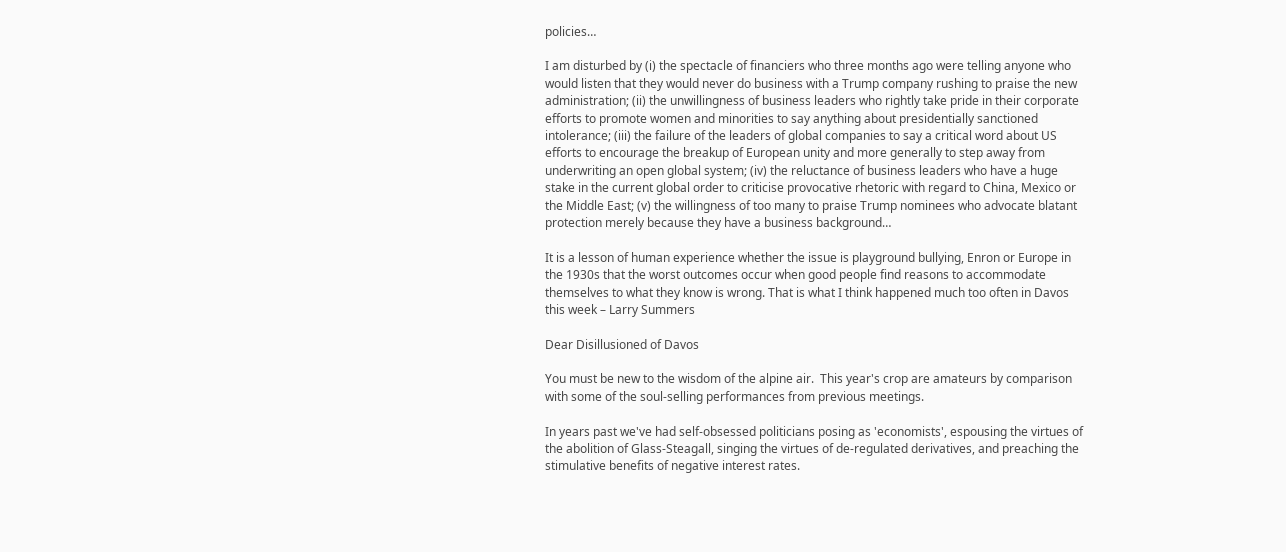policies…

I am disturbed by (i) the spectacle of financiers who three months ago were telling anyone who would listen that they would never do business with a Trump company rushing to praise the new administration; (ii) the unwillingness of business leaders who rightly take pride in their corporate efforts to promote women and minorities to say anything about presidentially sanctioned intolerance; (iii) the failure of the leaders of global companies to say a critical word about US efforts to encourage the breakup of European unity and more generally to step away from underwriting an open global system; (iv) the reluctance of business leaders who have a huge stake in the current global order to criticise provocative rhetoric with regard to China, Mexico or the Middle East; (v) the willingness of too many to praise Trump nominees who advocate blatant protection merely because they have a business background…

It is a lesson of human experience whether the issue is playground bullying, Enron or Europe in the 1930s that the worst outcomes occur when good people find reasons to accommodate themselves to what they know is wrong. That is what I think happened much too often in Davos this week – Larry Summers

Dear Disillusioned of Davos

You must be new to the wisdom of the alpine air.  This year's crop are amateurs by comparison with some of the soul-selling performances from previous meetings.

In years past we've had self-obsessed politicians posing as 'economists', espousing the virtues of the abolition of Glass-Steagall, singing the virtues of de-regulated derivatives, and preaching the stimulative benefits of negative interest rates.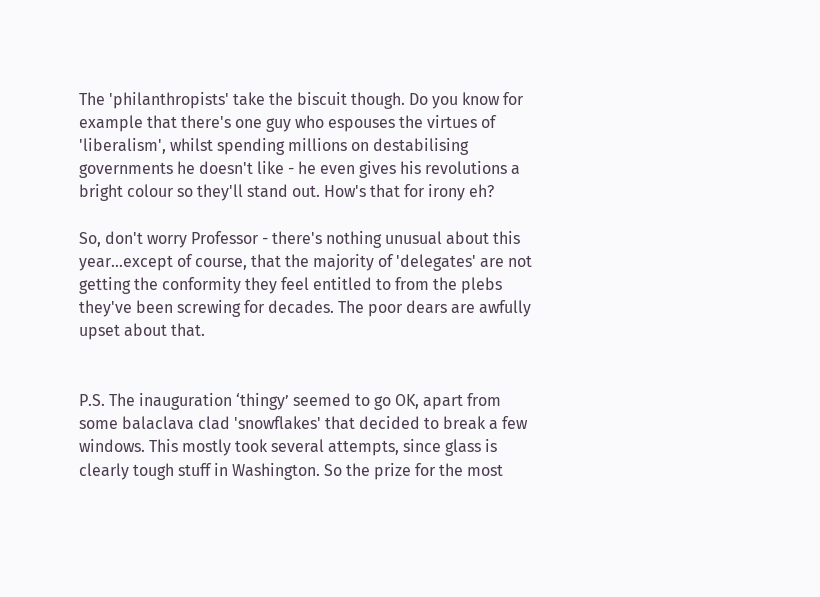The 'philanthropists' take the biscuit though. Do you know for example that there's one guy who espouses the virtues of 'liberalism', whilst spending millions on destabilising governments he doesn't like - he even gives his revolutions a bright colour so they'll stand out. How's that for irony eh?

So, don't worry Professor - there's nothing unusual about this year...except of course, that the majority of 'delegates' are not getting the conformity they feel entitled to from the plebs they've been screwing for decades. The poor dears are awfully upset about that.


P.S. The inauguration ‘thingy’ seemed to go OK, apart from some balaclava clad 'snowflakes' that decided to break a few windows. This mostly took several attempts, since glass is clearly tough stuff in Washington. So the prize for the most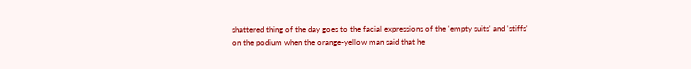shattered thing of the day goes to the facial expressions of the 'empty suits' and 'stiffs' on the podium when the orange-yellow man said that he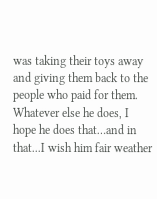was taking their toys away and giving them back to the people who paid for them. Whatever else he does, I hope he does that…and in that...I wish him fair weather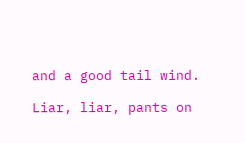and a good tail wind.

Liar, liar, pants on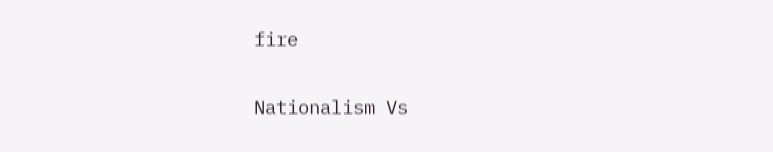fire

Nationalism Vs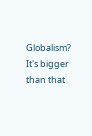Globalism? It's bigger than that